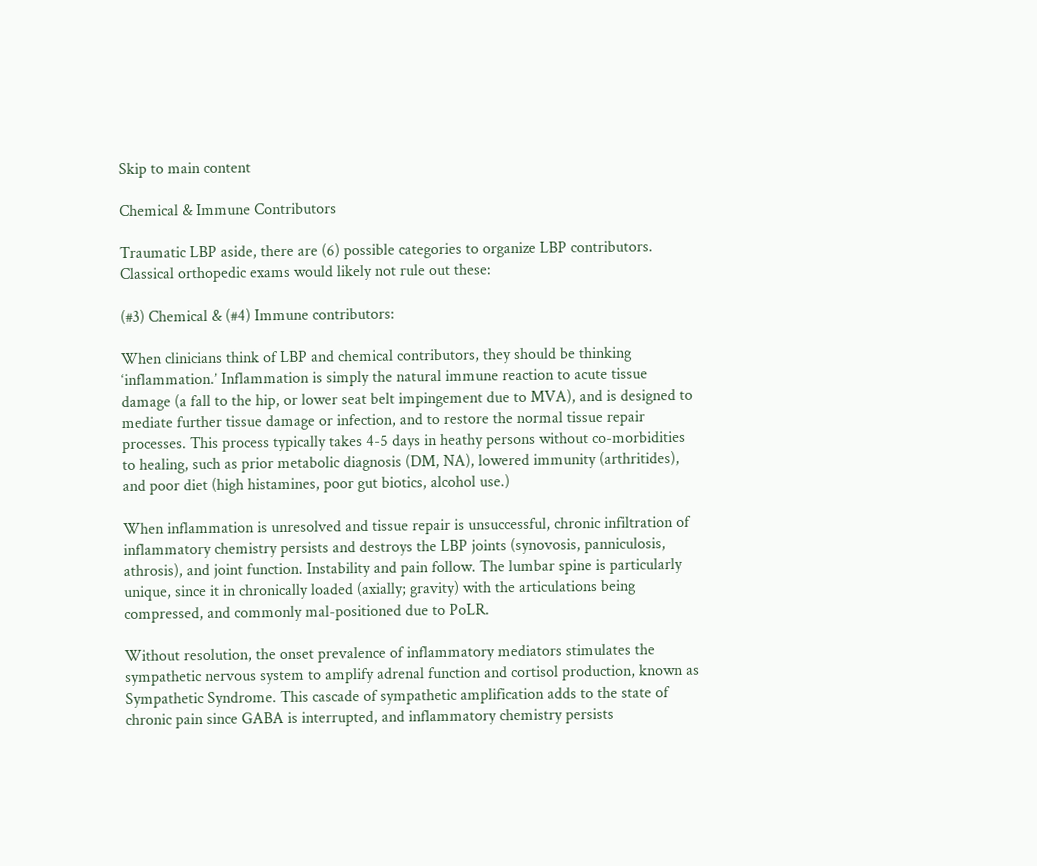Skip to main content

Chemical & Immune Contributors

Traumatic LBP aside, there are (6) possible categories to organize LBP contributors. Classical orthopedic exams would likely not rule out these:

(#3) Chemical & (#4) Immune contributors:

When clinicians think of LBP and chemical contributors, they should be thinking ‘inflammation.’ Inflammation is simply the natural immune reaction to acute tissue damage (a fall to the hip, or lower seat belt impingement due to MVA), and is designed to mediate further tissue damage or infection, and to restore the normal tissue repair processes. This process typically takes 4-5 days in heathy persons without co-morbidities to healing, such as prior metabolic diagnosis (DM, NA), lowered immunity (arthritides), and poor diet (high histamines, poor gut biotics, alcohol use.)

When inflammation is unresolved and tissue repair is unsuccessful, chronic infiltration of inflammatory chemistry persists and destroys the LBP joints (synovosis, panniculosis, athrosis), and joint function. Instability and pain follow. The lumbar spine is particularly unique, since it in chronically loaded (axially; gravity) with the articulations being compressed, and commonly mal-positioned due to PoLR.

Without resolution, the onset prevalence of inflammatory mediators stimulates the sympathetic nervous system to amplify adrenal function and cortisol production, known as Sympathetic Syndrome. This cascade of sympathetic amplification adds to the state of chronic pain since GABA is interrupted, and inflammatory chemistry persists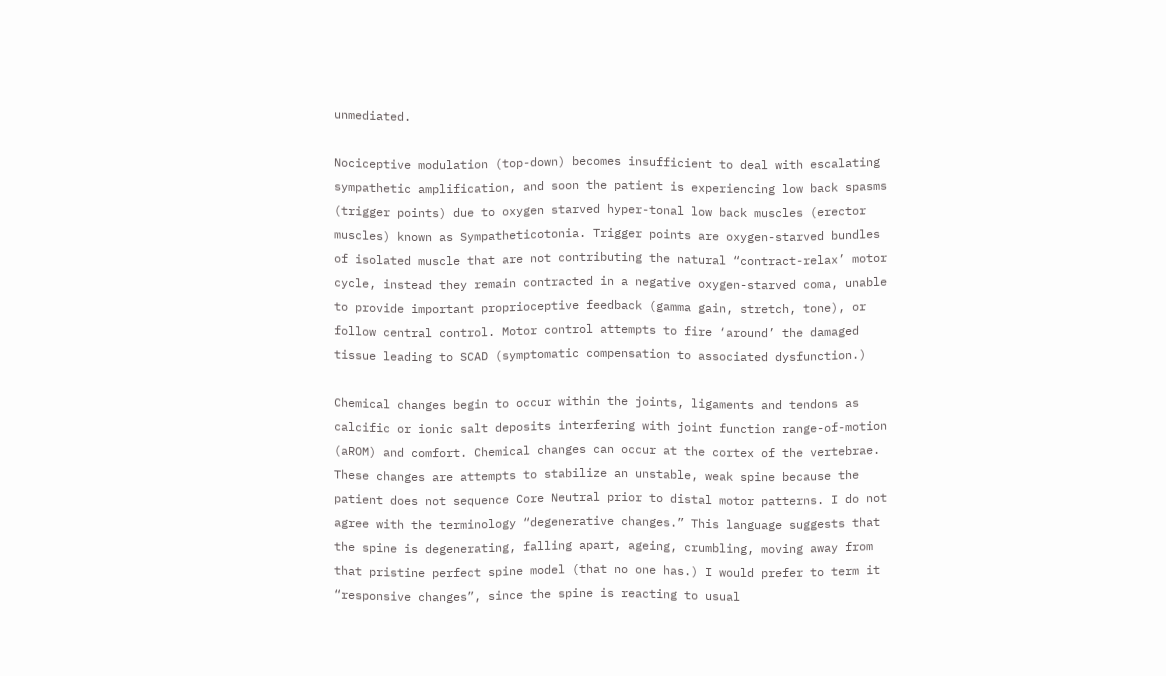unmediated.

Nociceptive modulation (top-down) becomes insufficient to deal with escalating sympathetic amplification, and soon the patient is experiencing low back spasms (trigger points) due to oxygen starved hyper-tonal low back muscles (erector muscles) known as Sympatheticotonia. Trigger points are oxygen-starved bundles of isolated muscle that are not contributing the natural “contract-relax’ motor cycle, instead they remain contracted in a negative oxygen-starved coma, unable to provide important proprioceptive feedback (gamma gain, stretch, tone), or follow central control. Motor control attempts to fire ‘around’ the damaged tissue leading to SCAD (symptomatic compensation to associated dysfunction.)

Chemical changes begin to occur within the joints, ligaments and tendons as calcific or ionic salt deposits interfering with joint function range-of-motion (aROM) and comfort. Chemical changes can occur at the cortex of the vertebrae. These changes are attempts to stabilize an unstable, weak spine because the patient does not sequence Core Neutral prior to distal motor patterns. I do not agree with the terminology “degenerative changes.” This language suggests that the spine is degenerating, falling apart, ageing, crumbling, moving away from that pristine perfect spine model (that no one has.) I would prefer to term it “responsive changes”, since the spine is reacting to usual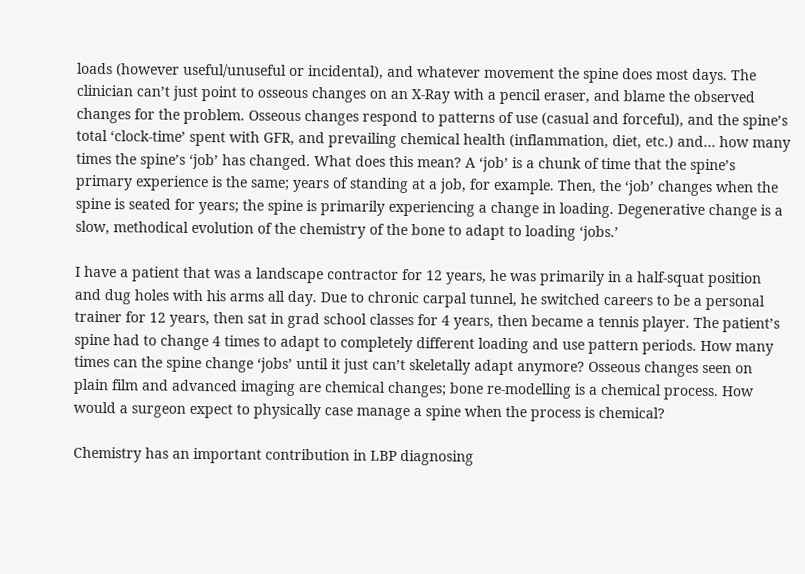loads (however useful/unuseful or incidental), and whatever movement the spine does most days. The clinician can’t just point to osseous changes on an X-Ray with a pencil eraser, and blame the observed changes for the problem. Osseous changes respond to patterns of use (casual and forceful), and the spine’s total ‘clock-time’ spent with GFR, and prevailing chemical health (inflammation, diet, etc.) and… how many times the spine’s ‘job’ has changed. What does this mean? A ‘job’ is a chunk of time that the spine’s primary experience is the same; years of standing at a job, for example. Then, the ‘job’ changes when the spine is seated for years; the spine is primarily experiencing a change in loading. Degenerative change is a slow, methodical evolution of the chemistry of the bone to adapt to loading ‘jobs.’

I have a patient that was a landscape contractor for 12 years, he was primarily in a half-squat position and dug holes with his arms all day. Due to chronic carpal tunnel, he switched careers to be a personal trainer for 12 years, then sat in grad school classes for 4 years, then became a tennis player. The patient’s spine had to change 4 times to adapt to completely different loading and use pattern periods. How many times can the spine change ‘jobs’ until it just can’t skeletally adapt anymore? Osseous changes seen on plain film and advanced imaging are chemical changes; bone re-modelling is a chemical process. How would a surgeon expect to physically case manage a spine when the process is chemical?

Chemistry has an important contribution in LBP diagnosing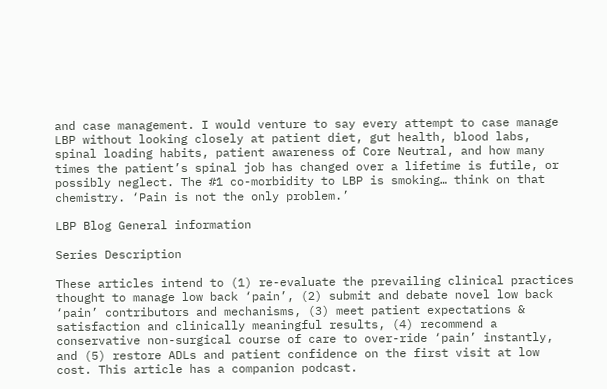and case management. I would venture to say every attempt to case manage LBP without looking closely at patient diet, gut health, blood labs, spinal loading habits, patient awareness of Core Neutral, and how many times the patient’s spinal job has changed over a lifetime is futile, or possibly neglect. The #1 co-morbidity to LBP is smoking… think on that chemistry. ‘Pain is not the only problem.’

LBP Blog General information

Series Description

These articles intend to (1) re-evaluate the prevailing clinical practices thought to manage low back ‘pain’, (2) submit and debate novel low back ‘pain’ contributors and mechanisms, (3) meet patient expectations & satisfaction and clinically meaningful results, (4) recommend a conservative non-surgical course of care to over-ride ‘pain’ instantly, and (5) restore ADLs and patient confidence on the first visit at low cost. This article has a companion podcast.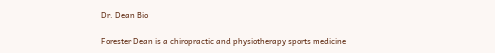Dr. Dean Bio

Forester Dean is a chiropractic and physiotherapy sports medicine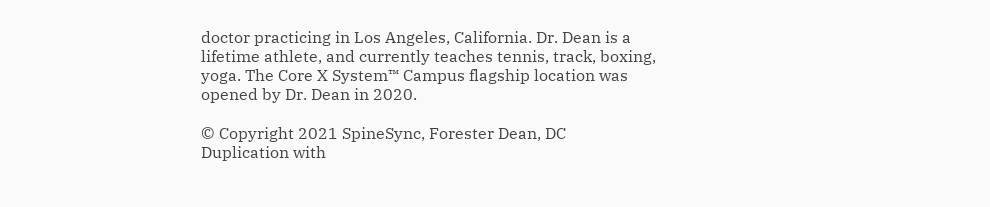doctor practicing in Los Angeles, California. Dr. Dean is a lifetime athlete, and currently teaches tennis, track, boxing, yoga. The Core X System™ Campus flagship location was opened by Dr. Dean in 2020.

© Copyright 2021 SpineSync, Forester Dean, DC
Duplication with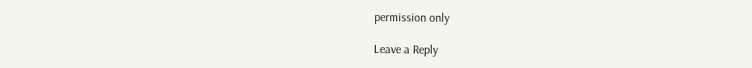permission only

Leave a Reply